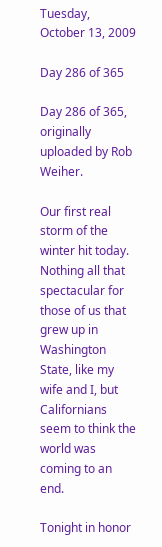Tuesday, October 13, 2009

Day 286 of 365

Day 286 of 365, originally uploaded by Rob Weiher.

Our first real storm of the winter hit today. Nothing all that spectacular for those of us that grew up in Washington State, like my wife and I, but Californians seem to think the world was coming to an end.

Tonight in honor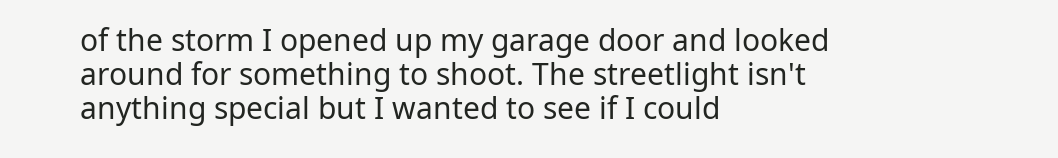of the storm I opened up my garage door and looked around for something to shoot. The streetlight isn't anything special but I wanted to see if I could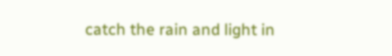catch the rain and light in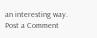an interesting way.
Post a Comment